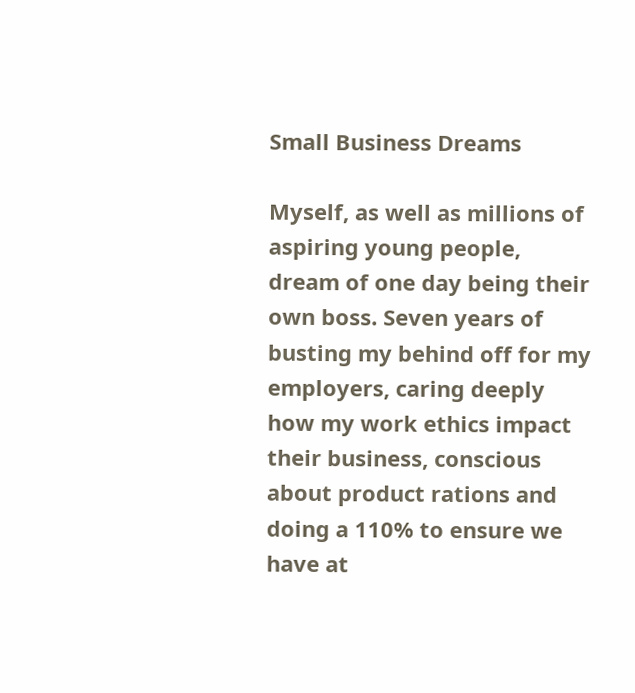Small Business Dreams

Myself, as well as millions of aspiring young people, dream of one day being their own boss. Seven years of busting my behind off for my employers, caring deeply how my work ethics impact their business, conscious about product rations and doing a 110% to ensure we have at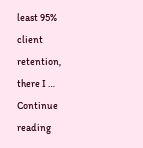least 95% client retention, there I … Continue reading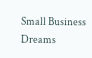Small Business Dreams